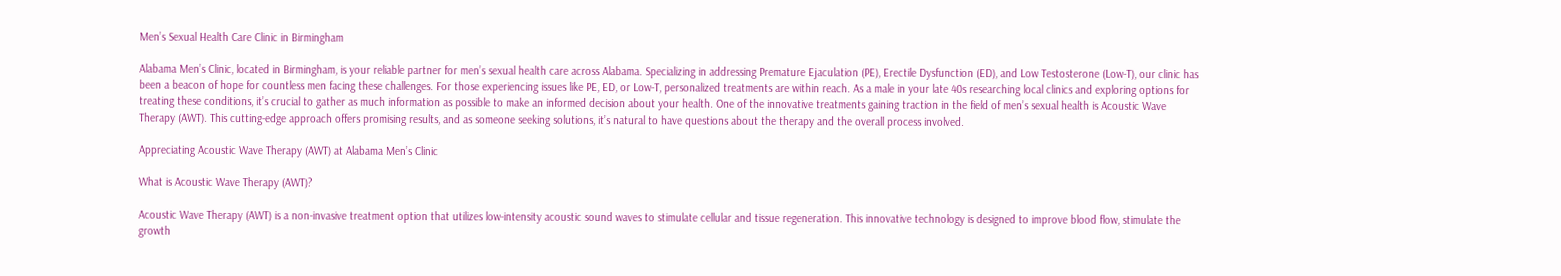Men’s Sexual Health Care Clinic in Birmingham

Alabama Men’s Clinic, located in Birmingham, is your reliable partner for men’s sexual health care across Alabama. Specializing in addressing Premature Ejaculation (PE), Erectile Dysfunction (ED), and Low Testosterone (Low-T), our clinic has been a beacon of hope for countless men facing these challenges. For those experiencing issues like PE, ED, or Low-T, personalized treatments are within reach. As a male in your late 40s researching local clinics and exploring options for treating these conditions, it’s crucial to gather as much information as possible to make an informed decision about your health. One of the innovative treatments gaining traction in the field of men’s sexual health is Acoustic Wave Therapy (AWT). This cutting-edge approach offers promising results, and as someone seeking solutions, it’s natural to have questions about the therapy and the overall process involved.

Appreciating Acoustic Wave Therapy (AWT) at Alabama Men’s Clinic

What is Acoustic Wave Therapy (AWT)?

Acoustic Wave Therapy (AWT) is a non-invasive treatment option that utilizes low-intensity acoustic sound waves to stimulate cellular and tissue regeneration. This innovative technology is designed to improve blood flow, stimulate the growth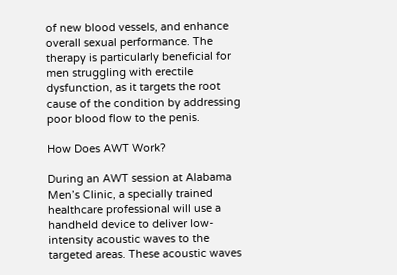of new blood vessels, and enhance overall sexual performance. The therapy is particularly beneficial for men struggling with erectile dysfunction, as it targets the root cause of the condition by addressing poor blood flow to the penis.

How Does AWT Work?

During an AWT session at Alabama Men’s Clinic, a specially trained healthcare professional will use a handheld device to deliver low-intensity acoustic waves to the targeted areas. These acoustic waves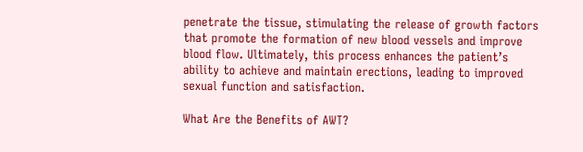penetrate the tissue, stimulating the release of growth factors that promote the formation of new blood vessels and improve blood flow. Ultimately, this process enhances the patient’s ability to achieve and maintain erections, leading to improved sexual function and satisfaction.

What Are the Benefits of AWT?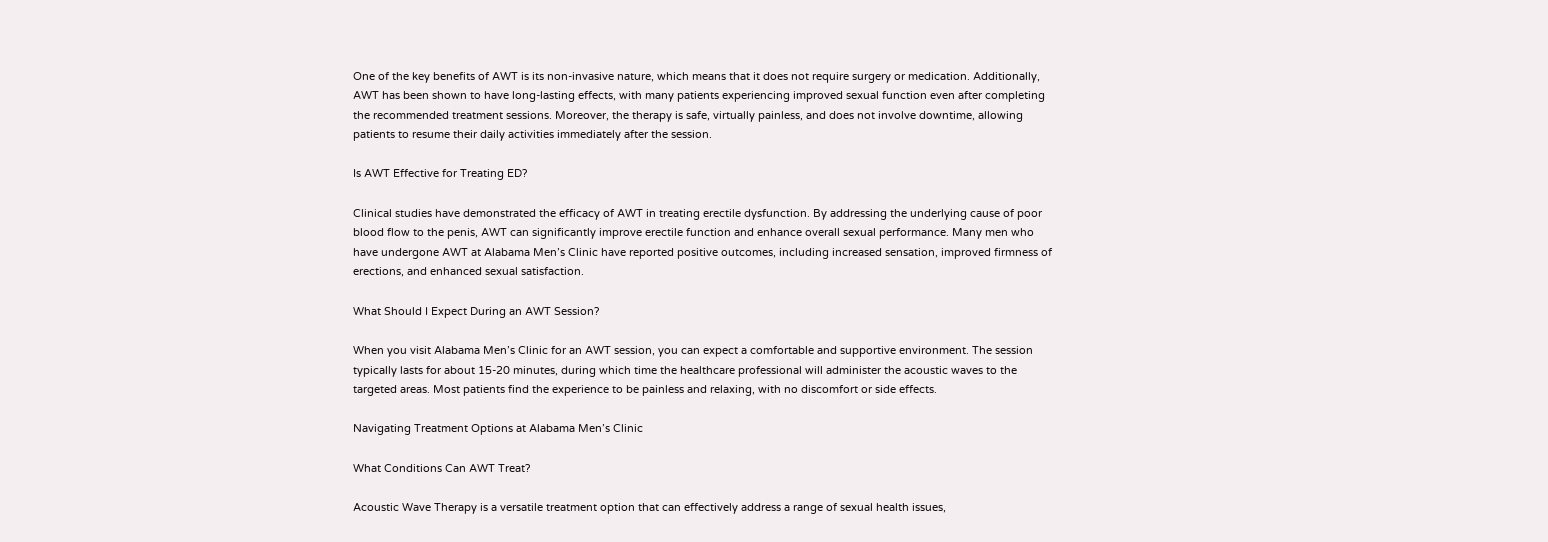One of the key benefits of AWT is its non-invasive nature, which means that it does not require surgery or medication. Additionally, AWT has been shown to have long-lasting effects, with many patients experiencing improved sexual function even after completing the recommended treatment sessions. Moreover, the therapy is safe, virtually painless, and does not involve downtime, allowing patients to resume their daily activities immediately after the session.

Is AWT Effective for Treating ED?

Clinical studies have demonstrated the efficacy of AWT in treating erectile dysfunction. By addressing the underlying cause of poor blood flow to the penis, AWT can significantly improve erectile function and enhance overall sexual performance. Many men who have undergone AWT at Alabama Men’s Clinic have reported positive outcomes, including increased sensation, improved firmness of erections, and enhanced sexual satisfaction.

What Should I Expect During an AWT Session?

When you visit Alabama Men’s Clinic for an AWT session, you can expect a comfortable and supportive environment. The session typically lasts for about 15-20 minutes, during which time the healthcare professional will administer the acoustic waves to the targeted areas. Most patients find the experience to be painless and relaxing, with no discomfort or side effects.

Navigating Treatment Options at Alabama Men’s Clinic

What Conditions Can AWT Treat?

Acoustic Wave Therapy is a versatile treatment option that can effectively address a range of sexual health issues,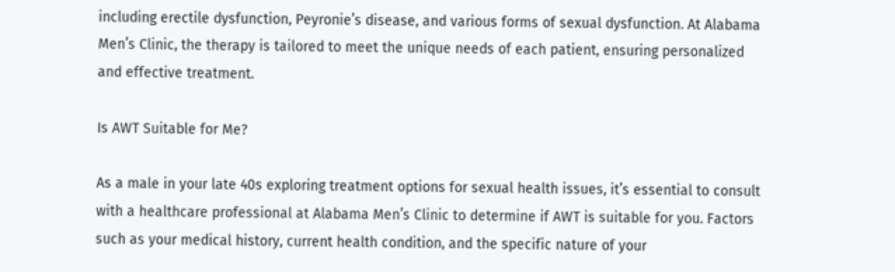including erectile dysfunction, Peyronie’s disease, and various forms of sexual dysfunction. At Alabama Men’s Clinic, the therapy is tailored to meet the unique needs of each patient, ensuring personalized and effective treatment.

Is AWT Suitable for Me?

As a male in your late 40s exploring treatment options for sexual health issues, it’s essential to consult with a healthcare professional at Alabama Men’s Clinic to determine if AWT is suitable for you. Factors such as your medical history, current health condition, and the specific nature of your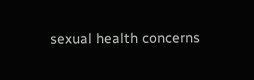sexual health concerns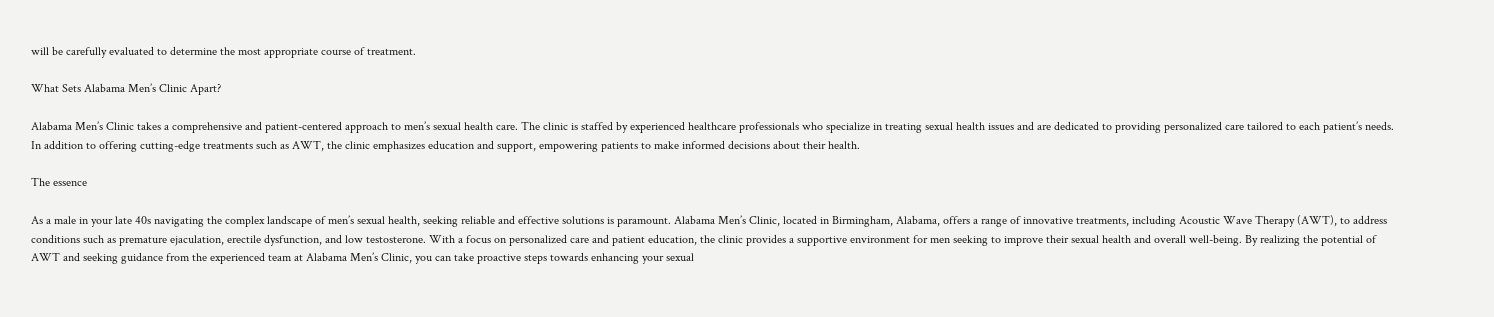will be carefully evaluated to determine the most appropriate course of treatment.

What Sets Alabama Men’s Clinic Apart?

Alabama Men’s Clinic takes a comprehensive and patient-centered approach to men’s sexual health care. The clinic is staffed by experienced healthcare professionals who specialize in treating sexual health issues and are dedicated to providing personalized care tailored to each patient’s needs. In addition to offering cutting-edge treatments such as AWT, the clinic emphasizes education and support, empowering patients to make informed decisions about their health.

The essence

As a male in your late 40s navigating the complex landscape of men’s sexual health, seeking reliable and effective solutions is paramount. Alabama Men’s Clinic, located in Birmingham, Alabama, offers a range of innovative treatments, including Acoustic Wave Therapy (AWT), to address conditions such as premature ejaculation, erectile dysfunction, and low testosterone. With a focus on personalized care and patient education, the clinic provides a supportive environment for men seeking to improve their sexual health and overall well-being. By realizing the potential of AWT and seeking guidance from the experienced team at Alabama Men’s Clinic, you can take proactive steps towards enhancing your sexual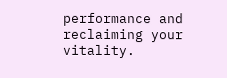performance and reclaiming your vitality.